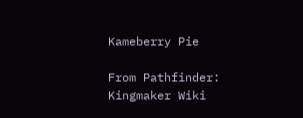Kameberry Pie

From Pathfinder: Kingmaker Wiki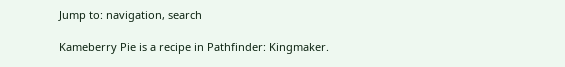Jump to: navigation, search

Kameberry Pie is a recipe in Pathfinder: Kingmaker.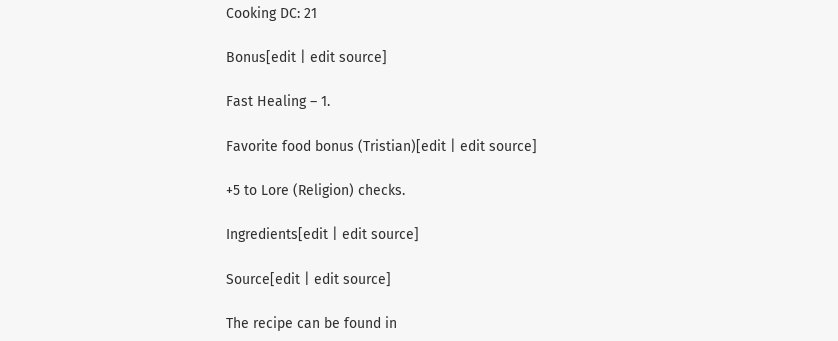Cooking DC: 21

Bonus[edit | edit source]

Fast Healing – 1.

Favorite food bonus (Tristian)[edit | edit source]

+5 to Lore (Religion) checks.

Ingredients[edit | edit source]

Source[edit | edit source]

The recipe can be found in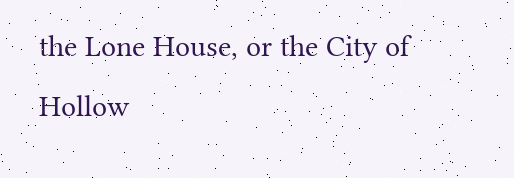the Lone House, or the City of Hollow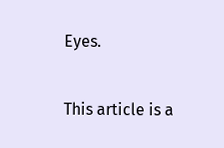Eyes.

This article is a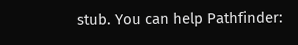stub. You can help Pathfinder: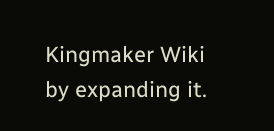Kingmaker Wiki by expanding it.